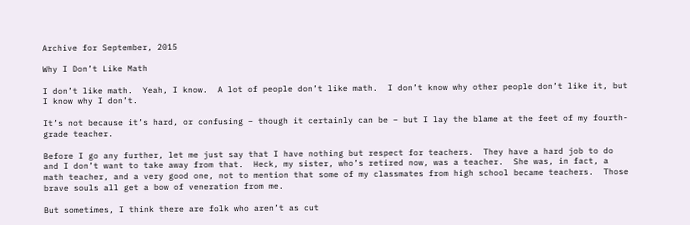Archive for September, 2015

Why I Don’t Like Math

I don’t like math.  Yeah, I know.  A lot of people don’t like math.  I don’t know why other people don’t like it, but I know why I don’t.

It’s not because it’s hard, or confusing – though it certainly can be – but I lay the blame at the feet of my fourth-grade teacher.

Before I go any further, let me just say that I have nothing but respect for teachers.  They have a hard job to do and I don’t want to take away from that.  Heck, my sister, who’s retired now, was a teacher.  She was, in fact, a math teacher, and a very good one, not to mention that some of my classmates from high school became teachers.  Those brave souls all get a bow of veneration from me.

But sometimes, I think there are folk who aren’t as cut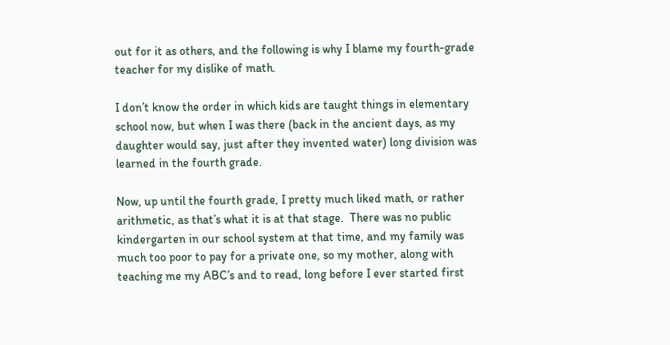out for it as others, and the following is why I blame my fourth-grade teacher for my dislike of math.

I don’t know the order in which kids are taught things in elementary school now, but when I was there (back in the ancient days, as my daughter would say, just after they invented water) long division was learned in the fourth grade.

Now, up until the fourth grade, I pretty much liked math, or rather arithmetic, as that’s what it is at that stage.  There was no public kindergarten in our school system at that time, and my family was much too poor to pay for a private one, so my mother, along with teaching me my ABC’s and to read, long before I ever started first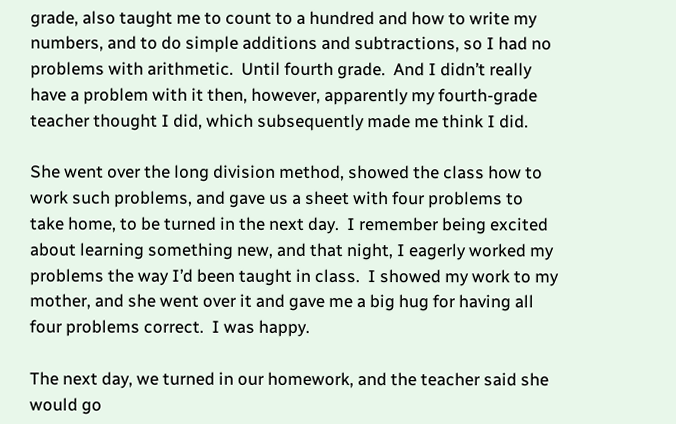grade, also taught me to count to a hundred and how to write my numbers, and to do simple additions and subtractions, so I had no problems with arithmetic.  Until fourth grade.  And I didn’t really have a problem with it then, however, apparently my fourth-grade teacher thought I did, which subsequently made me think I did.

She went over the long division method, showed the class how to work such problems, and gave us a sheet with four problems to take home, to be turned in the next day.  I remember being excited about learning something new, and that night, I eagerly worked my problems the way I’d been taught in class.  I showed my work to my mother, and she went over it and gave me a big hug for having all four problems correct.  I was happy.

The next day, we turned in our homework, and the teacher said she would go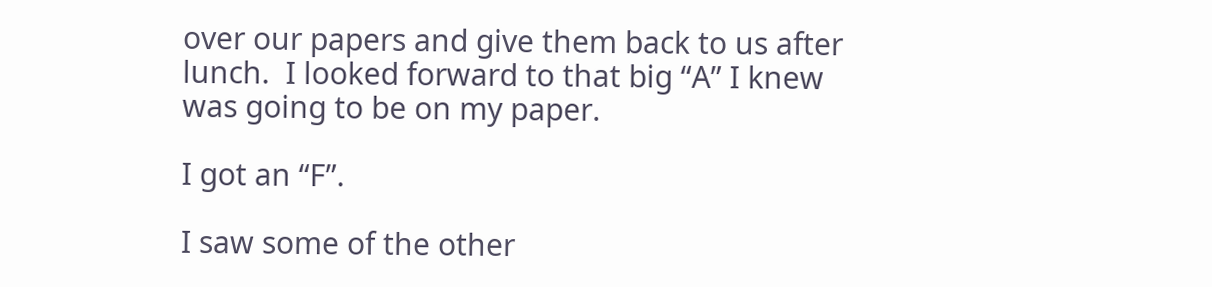over our papers and give them back to us after lunch.  I looked forward to that big “A” I knew was going to be on my paper.

I got an “F”.

I saw some of the other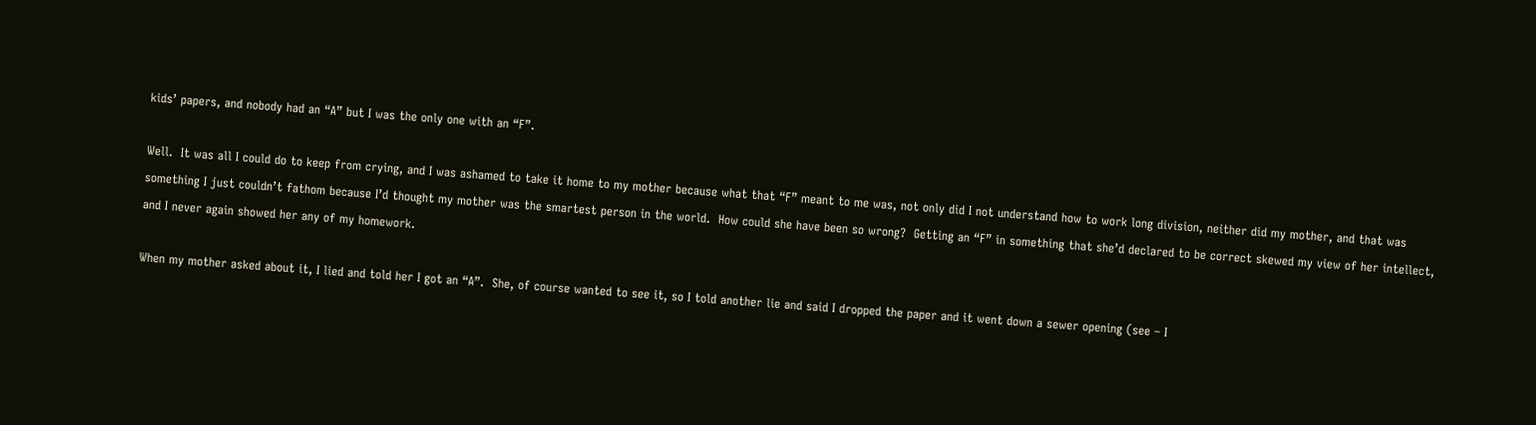kids’ papers, and nobody had an “A” but I was the only one with an “F”.

Well.  It was all I could do to keep from crying, and I was ashamed to take it home to my mother because what that “F” meant to me was, not only did I not understand how to work long division, neither did my mother, and that was something I just couldn’t fathom because I’d thought my mother was the smartest person in the world.  How could she have been so wrong?  Getting an “F” in something that she’d declared to be correct skewed my view of her intellect, and I never again showed her any of my homework.

When my mother asked about it, I lied and told her I got an “A”.  She, of course wanted to see it, so I told another lie and said I dropped the paper and it went down a sewer opening (see – I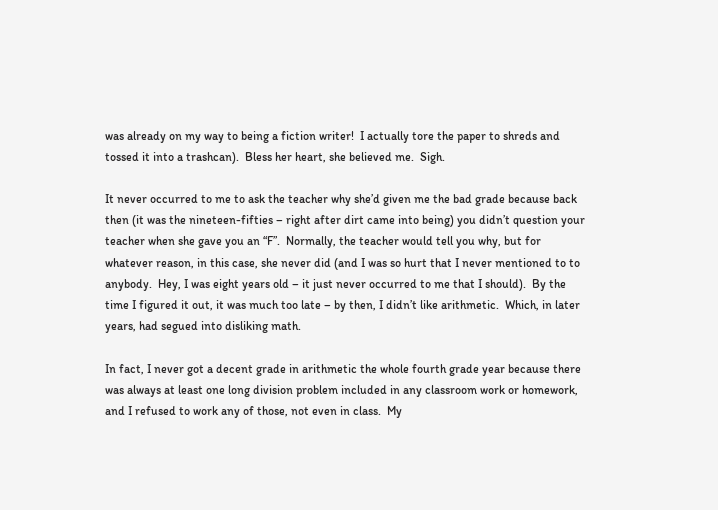was already on my way to being a fiction writer!  I actually tore the paper to shreds and tossed it into a trashcan).  Bless her heart, she believed me.  Sigh.

It never occurred to me to ask the teacher why she’d given me the bad grade because back then (it was the nineteen-fifties – right after dirt came into being) you didn’t question your teacher when she gave you an “F”.  Normally, the teacher would tell you why, but for whatever reason, in this case, she never did (and I was so hurt that I never mentioned to to anybody.  Hey, I was eight years old – it just never occurred to me that I should).  By the time I figured it out, it was much too late – by then, I didn’t like arithmetic.  Which, in later years, had segued into disliking math.

In fact, I never got a decent grade in arithmetic the whole fourth grade year because there was always at least one long division problem included in any classroom work or homework, and I refused to work any of those, not even in class.  My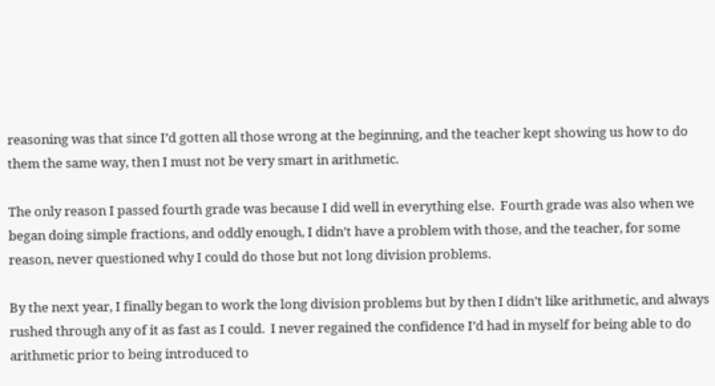reasoning was that since I’d gotten all those wrong at the beginning, and the teacher kept showing us how to do them the same way, then I must not be very smart in arithmetic.

The only reason I passed fourth grade was because I did well in everything else.  Fourth grade was also when we began doing simple fractions, and oddly enough, I didn’t have a problem with those, and the teacher, for some reason, never questioned why I could do those but not long division problems.

By the next year, I finally began to work the long division problems but by then I didn’t like arithmetic, and always rushed through any of it as fast as I could.  I never regained the confidence I’d had in myself for being able to do arithmetic prior to being introduced to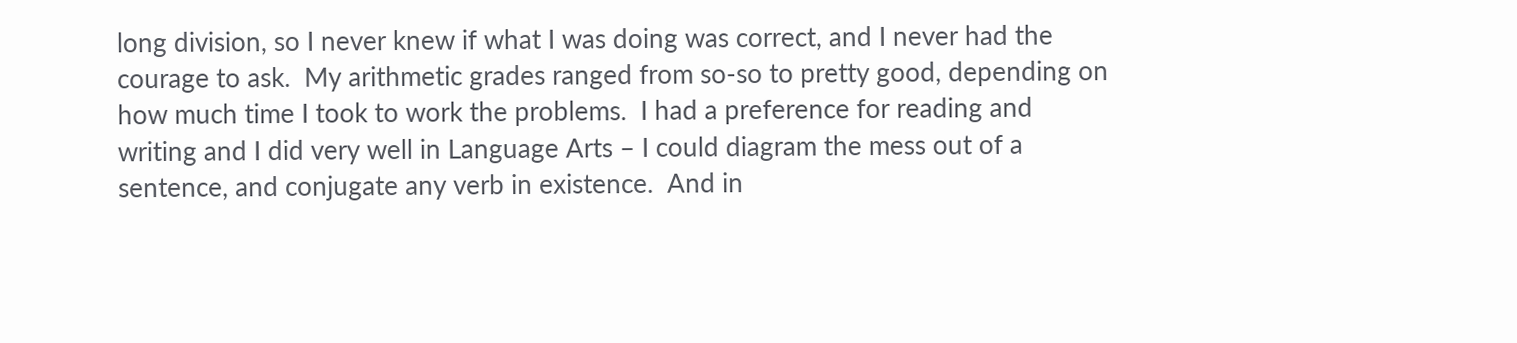long division, so I never knew if what I was doing was correct, and I never had the courage to ask.  My arithmetic grades ranged from so-so to pretty good, depending on how much time I took to work the problems.  I had a preference for reading and writing and I did very well in Language Arts – I could diagram the mess out of a sentence, and conjugate any verb in existence.  And in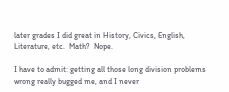later grades I did great in History, Civics, English, Literature, etc.  Math?  Nope.

I have to admit: getting all those long division problems wrong really bugged me, and I never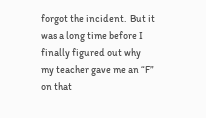forgot the incident.  But it was a long time before I finally figured out why my teacher gave me an “F” on that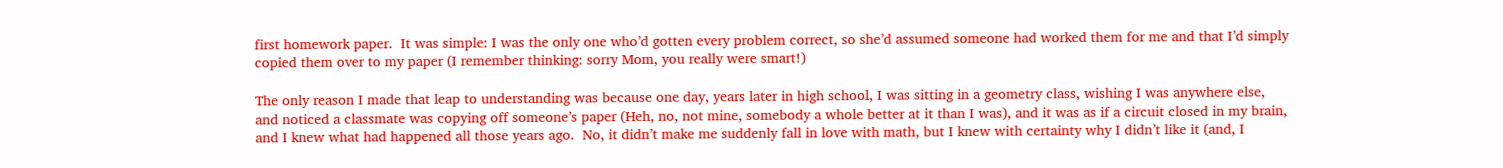first homework paper.  It was simple: I was the only one who’d gotten every problem correct, so she’d assumed someone had worked them for me and that I’d simply copied them over to my paper (I remember thinking: sorry Mom, you really were smart!)

The only reason I made that leap to understanding was because one day, years later in high school, I was sitting in a geometry class, wishing I was anywhere else, and noticed a classmate was copying off someone’s paper (Heh, no, not mine, somebody a whole better at it than I was), and it was as if a circuit closed in my brain, and I knew what had happened all those years ago.  No, it didn’t make me suddenly fall in love with math, but I knew with certainty why I didn’t like it (and, I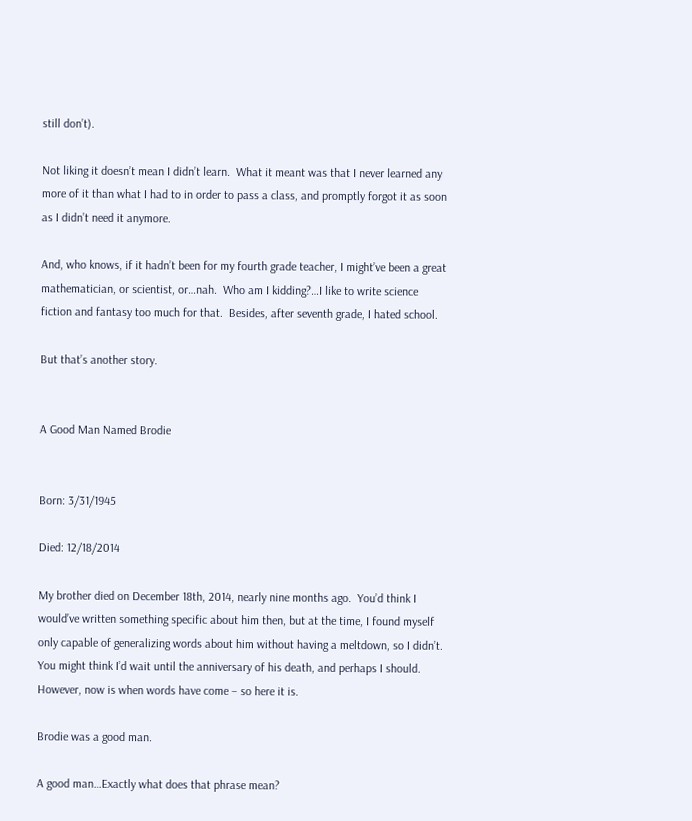still don’t).

Not liking it doesn’t mean I didn’t learn.  What it meant was that I never learned any more of it than what I had to in order to pass a class, and promptly forgot it as soon as I didn’t need it anymore.

And, who knows, if it hadn’t been for my fourth grade teacher, I might’ve been a great mathematician, or scientist, or…nah.  Who am I kidding?…I like to write science fiction and fantasy too much for that.  Besides, after seventh grade, I hated school.

But that’s another story.


A Good Man Named Brodie


Born: 3/31/1945

Died: 12/18/2014

My brother died on December 18th, 2014, nearly nine months ago.  You’d think I would’ve written something specific about him then, but at the time, I found myself only capable of generalizing words about him without having a meltdown, so I didn’t.  You might think I’d wait until the anniversary of his death, and perhaps I should.  However, now is when words have come – so here it is.

Brodie was a good man.

A good man…Exactly what does that phrase mean?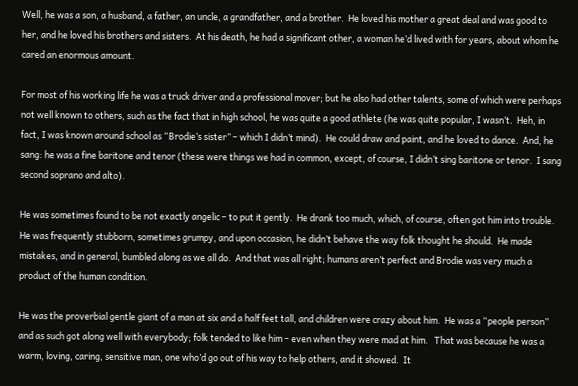Well, he was a son, a husband, a father, an uncle, a grandfather, and a brother.  He loved his mother a great deal and was good to her, and he loved his brothers and sisters.  At his death, he had a significant other, a woman he’d lived with for years, about whom he cared an enormous amount.

For most of his working life he was a truck driver and a professional mover; but he also had other talents, some of which were perhaps not well known to others, such as the fact that in high school, he was quite a good athlete (he was quite popular, I wasn’t.  Heh, in fact, I was known around school as “Brodie’s sister” – which I didn’t mind).  He could draw and paint, and he loved to dance.  And, he sang: he was a fine baritone and tenor (these were things we had in common, except, of course, I didn’t sing baritone or tenor.  I sang second soprano and alto).

He was sometimes found to be not exactly angelic – to put it gently.  He drank too much, which, of course, often got him into trouble.  He was frequently stubborn, sometimes grumpy, and upon occasion, he didn’t behave the way folk thought he should.  He made mistakes, and in general, bumbled along as we all do.  And that was all right; humans aren’t perfect and Brodie was very much a product of the human condition.

He was the proverbial gentle giant of a man at six and a half feet tall, and children were crazy about him.  He was a “people person” and as such got along well with everybody; folk tended to like him – even when they were mad at him.   That was because he was a warm, loving, caring, sensitive man, one who’d go out of his way to help others, and it showed.  It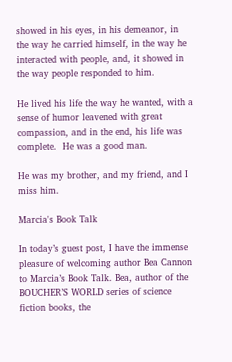showed in his eyes, in his demeanor, in the way he carried himself, in the way he interacted with people, and, it showed in the way people responded to him.

He lived his life the way he wanted, with a sense of humor leavened with great compassion, and in the end, his life was complete.  He was a good man.

He was my brother, and my friend, and I miss him.

Marcia's Book Talk

In today’s guest post, I have the immense pleasure of welcoming author Bea Cannon to Marcia’s Book Talk. Bea, author of the BOUCHER’S WORLD series of science fiction books, the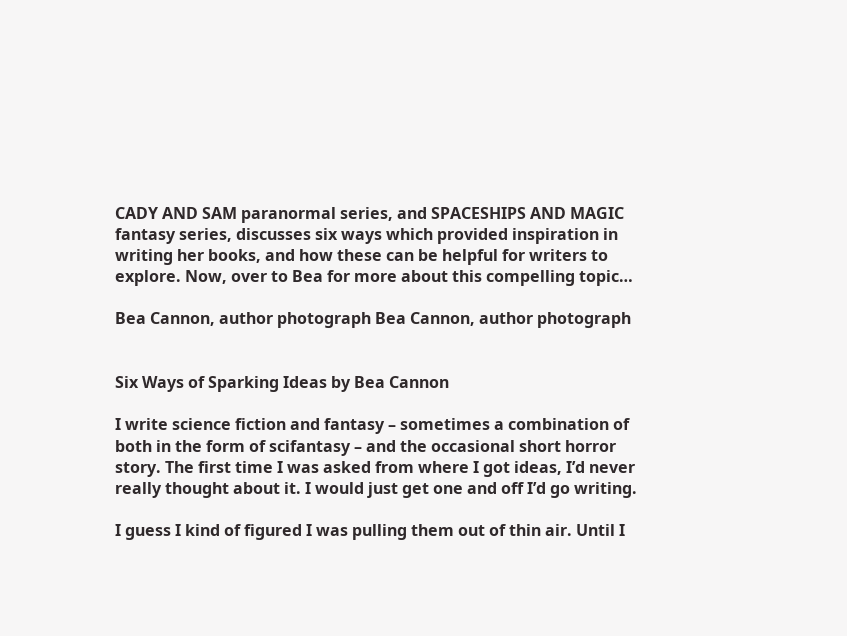CADY AND SAM paranormal series, and SPACESHIPS AND MAGIC fantasy series, discusses six ways which provided inspiration in writing her books, and how these can be helpful for writers to explore. Now, over to Bea for more about this compelling topic…

Bea Cannon, author photograph Bea Cannon, author photograph


Six Ways of Sparking Ideas by Bea Cannon

I write science fiction and fantasy – sometimes a combination of both in the form of scifantasy – and the occasional short horror story. The first time I was asked from where I got ideas, I’d never really thought about it. I would just get one and off I’d go writing.

I guess I kind of figured I was pulling them out of thin air. Until I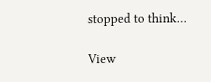stopped to think…

View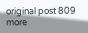original post 809 more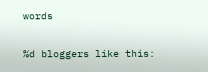words

%d bloggers like this: